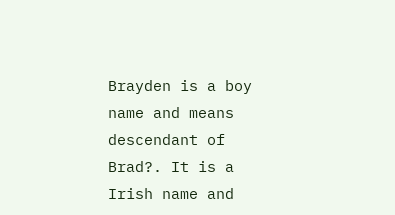Brayden is a boy name and means descendant of Brad?. It is a Irish name and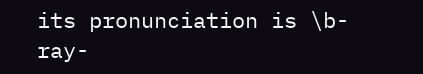its pronunciation is \b-ray-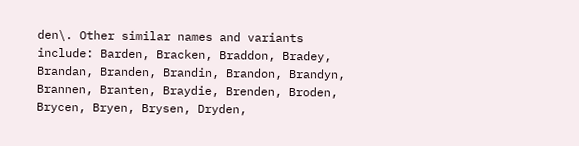den\. Other similar names and variants include: Barden, Bracken, Braddon, Bradey, Brandan, Branden, Brandin, Brandon, Brandyn, Brannen, Branten, Braydie, Brenden, Broden, Brycen, Bryen, Brysen, Dryden,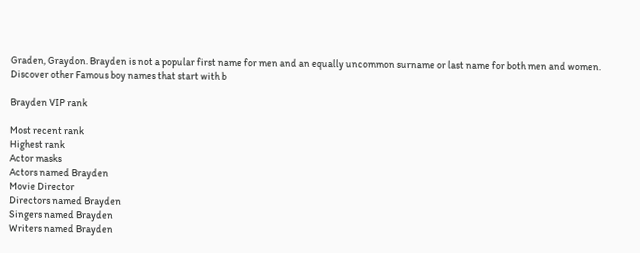Graden, Graydon. Brayden is not a popular first name for men and an equally uncommon surname or last name for both men and women.
Discover other Famous boy names that start with b

Brayden VIP rank

Most recent rank
Highest rank
Actor masks
Actors named Brayden
Movie Director
Directors named Brayden
Singers named Brayden
Writers named Brayden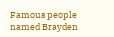Famous people named Brayden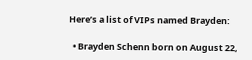Here’s a list of VIPs named Brayden:

  • Brayden Schenn born on August 22,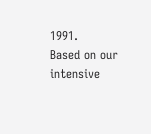1991.
Based on our intensive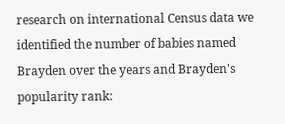research on international Census data we identified the number of babies named Brayden over the years and Brayden's popularity rank: